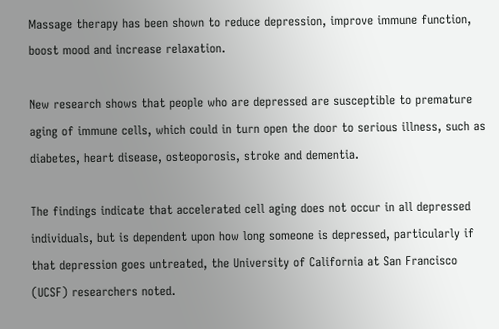Massage therapy has been shown to reduce depression, improve immune function, boost mood and increase relaxation.

New research shows that people who are depressed are susceptible to premature aging of immune cells, which could in turn open the door to serious illness, such as diabetes, heart disease, osteoporosis, stroke and dementia.

The findings indicate that accelerated cell aging does not occur in all depressed individuals, but is dependent upon how long someone is depressed, particularly if that depression goes untreated, the University of California at San Francisco (UCSF) researchers noted.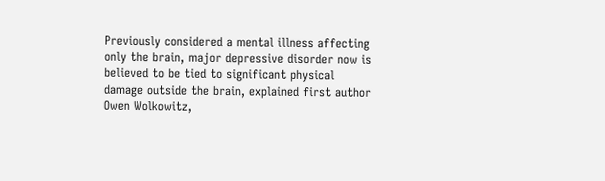Previously considered a mental illness affecting only the brain, major depressive disorder now is believed to be tied to significant physical damage outside the brain, explained first author Owen Wolkowitz,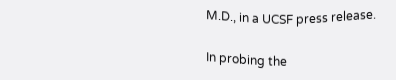M.D., in a UCSF press release.

In probing the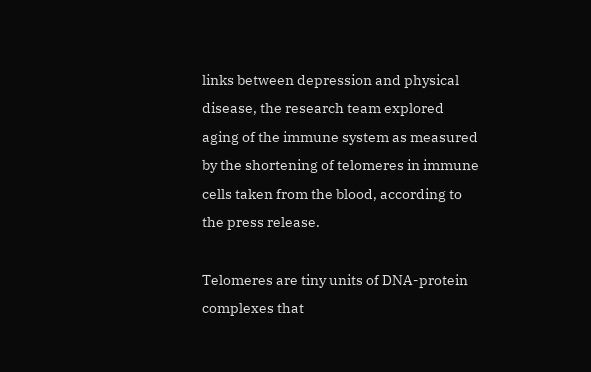links between depression and physical disease, the research team explored aging of the immune system as measured by the shortening of telomeres in immune cells taken from the blood, according to the press release.

Telomeres are tiny units of DNA-protein complexes that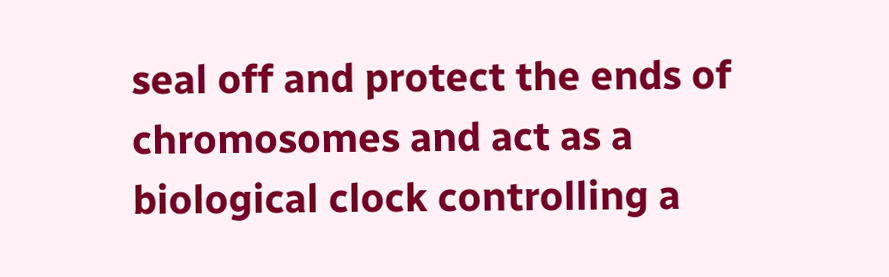seal off and protect the ends of chromosomes and act as a biological clock controlling a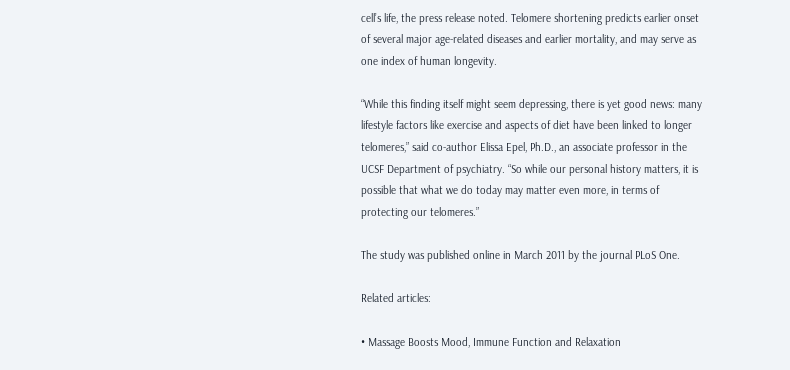cell’s life, the press release noted. Telomere shortening predicts earlier onset of several major age-related diseases and earlier mortality, and may serve as one index of human longevity.

“While this finding itself might seem depressing, there is yet good news: many lifestyle factors like exercise and aspects of diet have been linked to longer telomeres,” said co-author Elissa Epel, Ph.D., an associate professor in the UCSF Department of psychiatry. “So while our personal history matters, it is possible that what we do today may matter even more, in terms of protecting our telomeres.”

The study was published online in March 2011 by the journal PLoS One.

Related articles:

• Massage Boosts Mood, Immune Function and Relaxation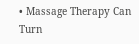• Massage Therapy Can Turn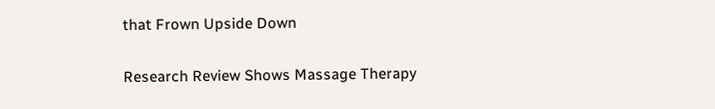that Frown Upside Down

Research Review Shows Massage Therapy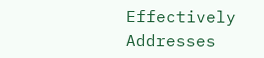Effectively Addresses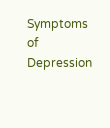Symptoms of Depression